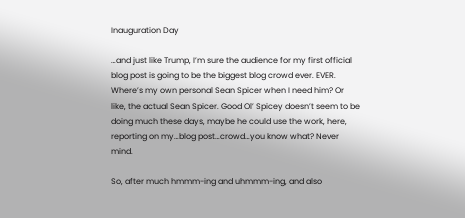Inauguration Day

…and just like Trump, I’m sure the audience for my first official blog post is going to be the biggest blog crowd ever. EVER. Where’s my own personal Sean Spicer when I need him? Or like, the actual Sean Spicer. Good Ol’ Spicey doesn’t seem to be doing much these days, maybe he could use the work, here, reporting on my…blog post…crowd…you know what? Never mind.

So, after much hmmm-ing and uhmmm-ing, and also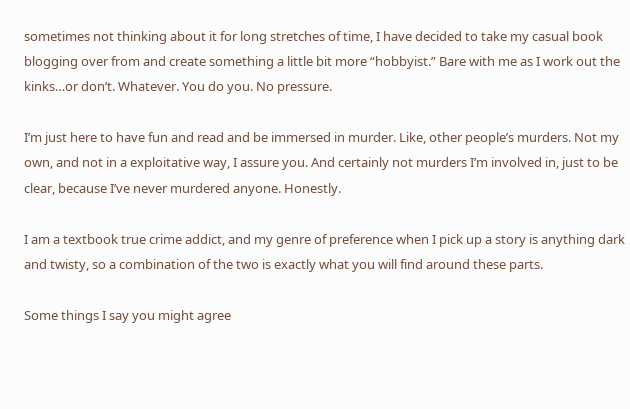sometimes not thinking about it for long stretches of time, I have decided to take my casual book blogging over from and create something a little bit more “hobbyist.” Bare with me as I work out the kinks…or don’t. Whatever. You do you. No pressure.

I’m just here to have fun and read and be immersed in murder. Like, other people’s murders. Not my own, and not in a exploitative way, I assure you. And certainly not murders I’m involved in, just to be clear, because I’ve never murdered anyone. Honestly.

I am a textbook true crime addict, and my genre of preference when I pick up a story is anything dark and twisty, so a combination of the two is exactly what you will find around these parts.

Some things I say you might agree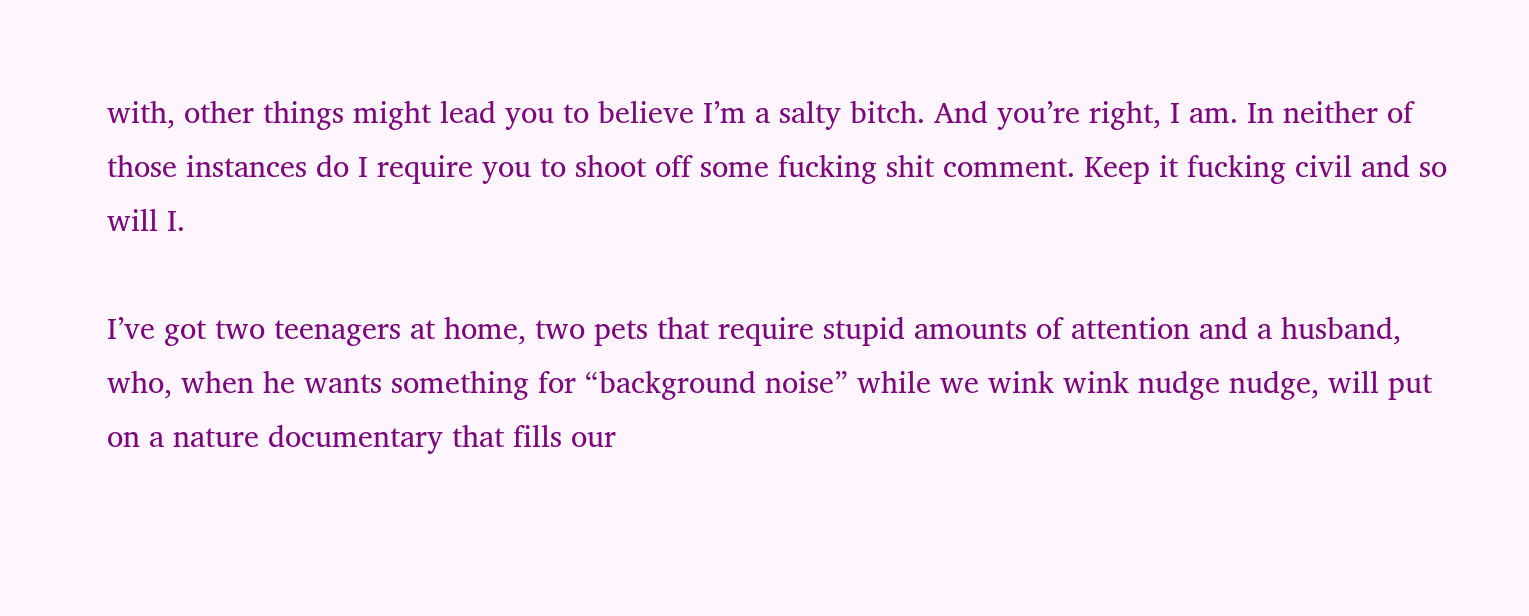with, other things might lead you to believe I’m a salty bitch. And you’re right, I am. In neither of those instances do I require you to shoot off some fucking shit comment. Keep it fucking civil and so will I.

I’ve got two teenagers at home, two pets that require stupid amounts of attention and a husband, who, when he wants something for “background noise” while we wink wink nudge nudge, will put on a nature documentary that fills our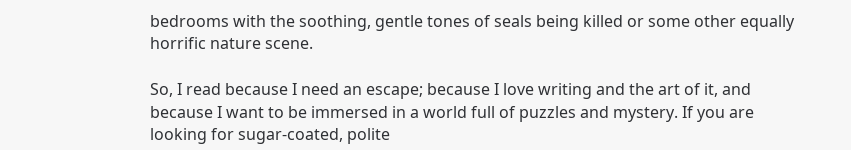bedrooms with the soothing, gentle tones of seals being killed or some other equally horrific nature scene.

So, I read because I need an escape; because I love writing and the art of it, and because I want to be immersed in a world full of puzzles and mystery. If you are looking for sugar-coated, polite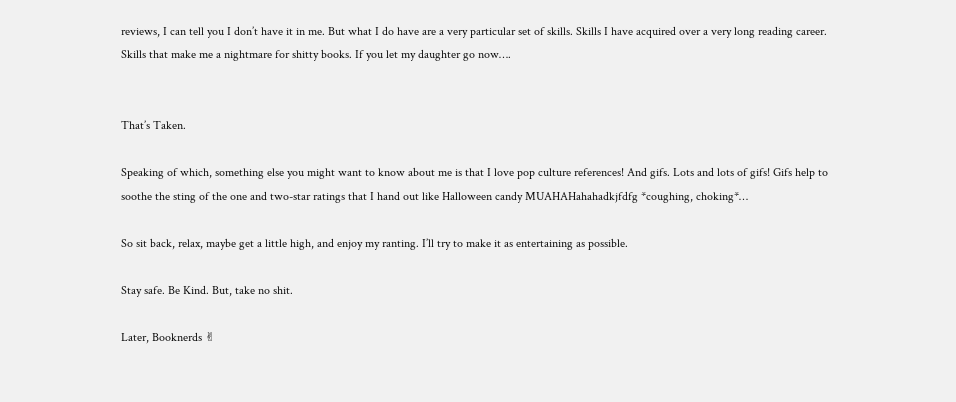reviews, I can tell you I don’t have it in me. But what I do have are a very particular set of skills. Skills I have acquired over a very long reading career. Skills that make me a nightmare for shitty books. If you let my daughter go now….


That’s Taken.

Speaking of which, something else you might want to know about me is that I love pop culture references! And gifs. Lots and lots of gifs! Gifs help to soothe the sting of the one and two-star ratings that I hand out like Halloween candy MUAHAHahahadkjfdfg *coughing, choking*…

So sit back, relax, maybe get a little high, and enjoy my ranting. I’ll try to make it as entertaining as possible.

Stay safe. Be Kind. But, take no shit.

Later, Booknerds ✌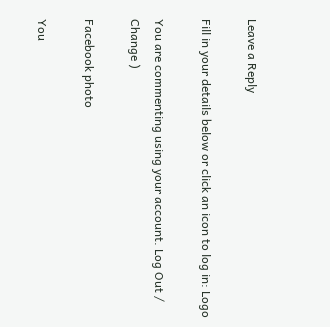Leave a Reply

Fill in your details below or click an icon to log in: Logo

You are commenting using your account. Log Out /  Change )

Facebook photo

You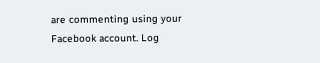are commenting using your Facebook account. Log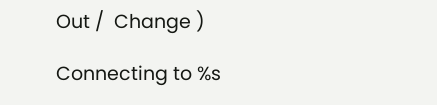Out /  Change )

Connecting to %s